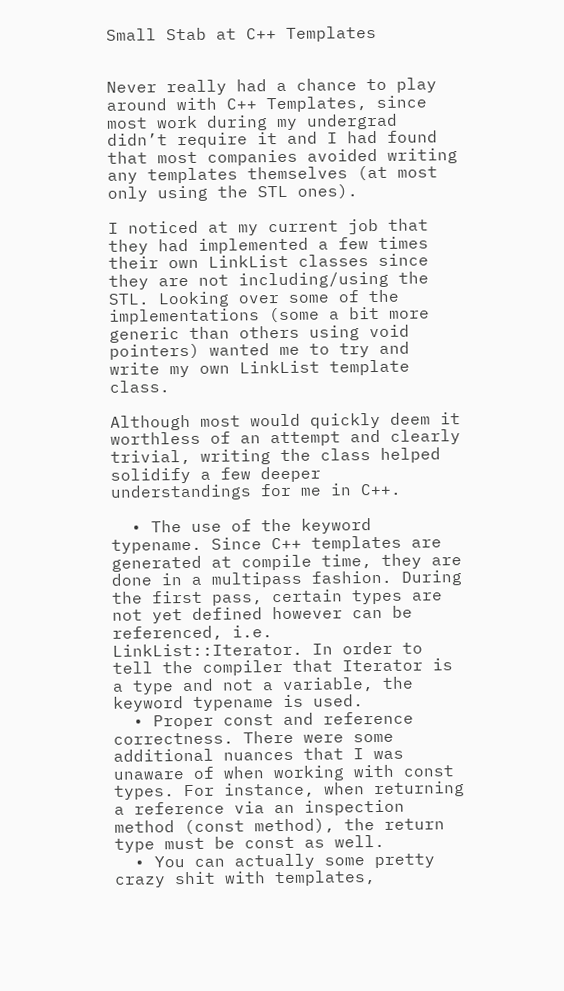Small Stab at C++ Templates


Never really had a chance to play around with C++ Templates, since most work during my undergrad didn’t require it and I had found that most companies avoided writing any templates themselves (at most only using the STL ones).

I noticed at my current job that they had implemented a few times their own LinkList classes since they are not including/using the STL. Looking over some of the implementations (some a bit more generic than others using void pointers) wanted me to try and write my own LinkList template class.

Although most would quickly deem it worthless of an attempt and clearly trivial, writing the class helped solidify a few deeper understandings for me in C++.

  • The use of the keyword typename. Since C++ templates are generated at compile time, they are done in a multipass fashion. During the first pass, certain types are not yet defined however can be referenced, i.e. LinkList::Iterator. In order to tell the compiler that Iterator is a type and not a variable, the keyword typename is used.
  • Proper const and reference correctness. There were some additional nuances that I was unaware of when working with const types. For instance, when returning a reference via an inspection method (const method), the return type must be const as well.
  • You can actually some pretty crazy shit with templates,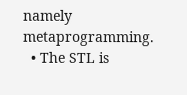namely metaprogramming.
  • The STL is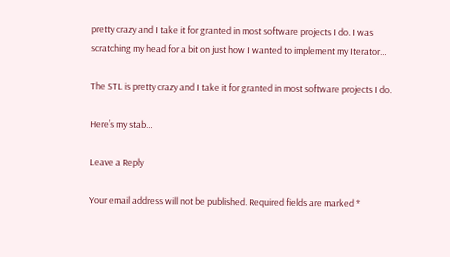pretty crazy and I take it for granted in most software projects I do. I was scratching my head for a bit on just how I wanted to implement my Iterator…

The STL is pretty crazy and I take it for granted in most software projects I do.

Here’s my stab…

Leave a Reply

Your email address will not be published. Required fields are marked *